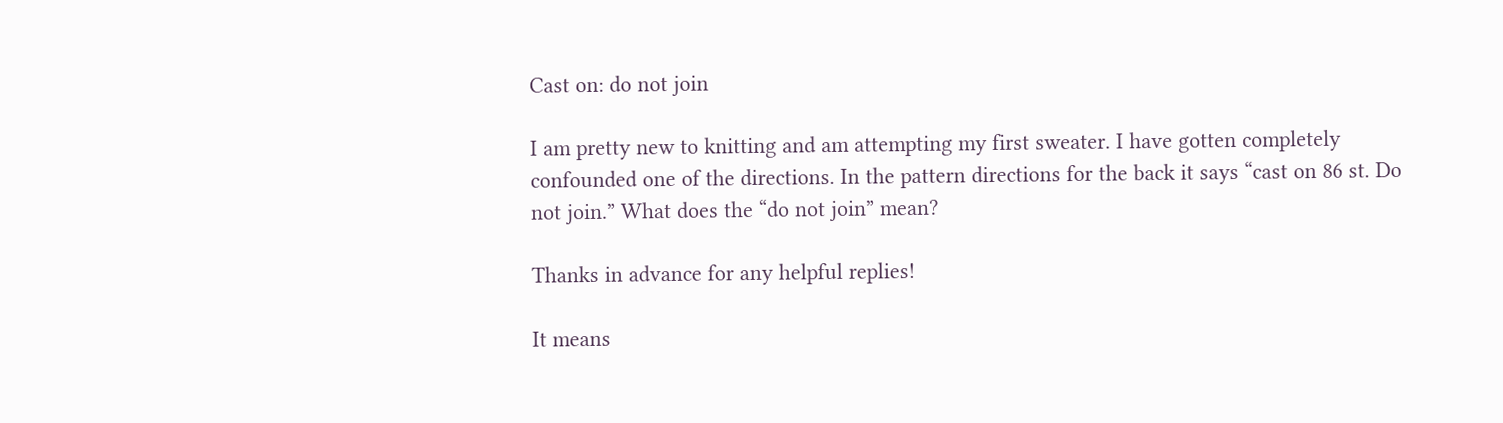Cast on: do not join

I am pretty new to knitting and am attempting my first sweater. I have gotten completely confounded one of the directions. In the pattern directions for the back it says “cast on 86 st. Do not join.” What does the “do not join” mean?

Thanks in advance for any helpful replies!

It means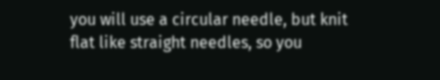you will use a circular needle, but knit flat like straight needles, so you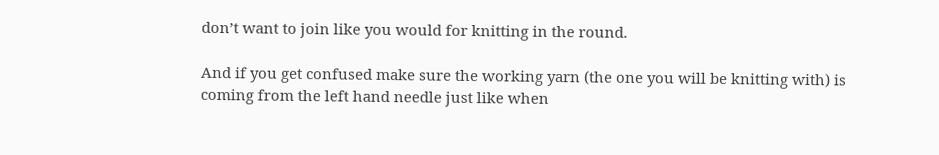don’t want to join like you would for knitting in the round.

And if you get confused make sure the working yarn (the one you will be knitting with) is coming from the left hand needle just like when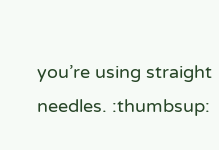you’re using straight needles. :thumbsup: